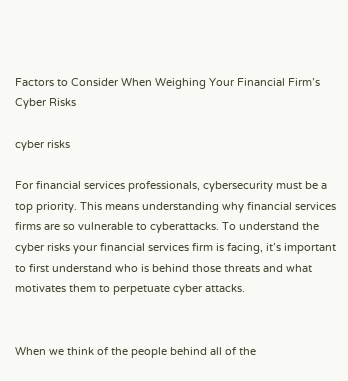Factors to Consider When Weighing Your Financial Firm’s Cyber Risks

cyber risks

For financial services professionals, cybersecurity must be a top priority. This means understanding why financial services firms are so vulnerable to cyberattacks. To understand the cyber risks your financial services firm is facing, it’s important to first understand who is behind those threats and what motivates them to perpetuate cyber attacks.


When we think of the people behind all of the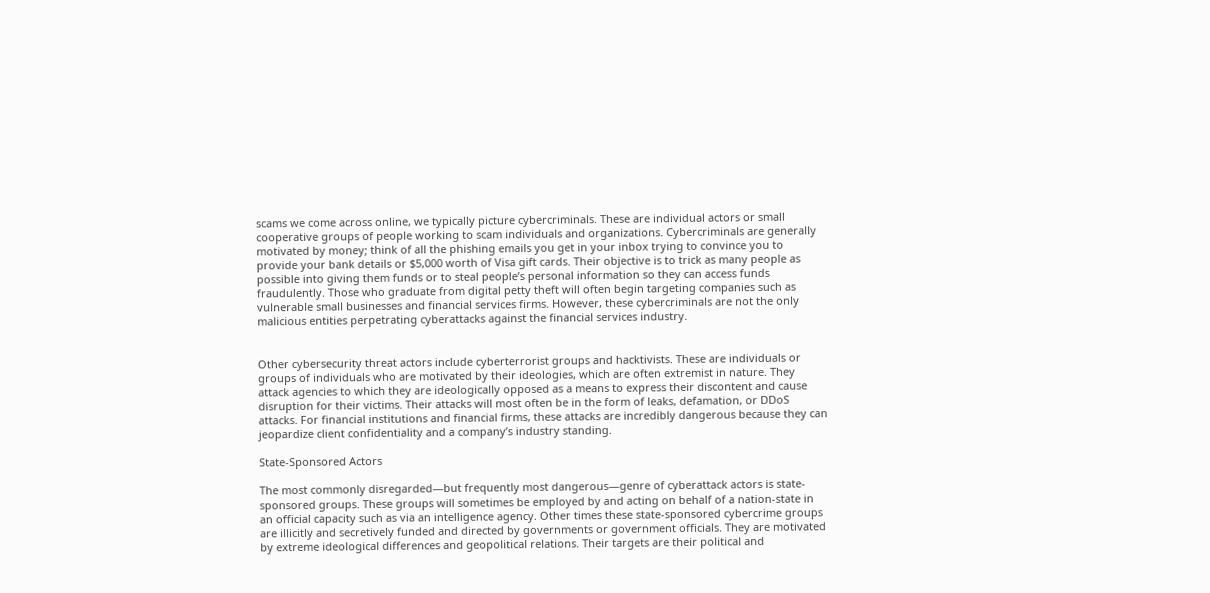scams we come across online, we typically picture cybercriminals. These are individual actors or small cooperative groups of people working to scam individuals and organizations. Cybercriminals are generally motivated by money; think of all the phishing emails you get in your inbox trying to convince you to provide your bank details or $5,000 worth of Visa gift cards. Their objective is to trick as many people as possible into giving them funds or to steal people’s personal information so they can access funds fraudulently. Those who graduate from digital petty theft will often begin targeting companies such as vulnerable small businesses and financial services firms. However, these cybercriminals are not the only malicious entities perpetrating cyberattacks against the financial services industry.


Other cybersecurity threat actors include cyberterrorist groups and hacktivists. These are individuals or groups of individuals who are motivated by their ideologies, which are often extremist in nature. They attack agencies to which they are ideologically opposed as a means to express their discontent and cause disruption for their victims. Their attacks will most often be in the form of leaks, defamation, or DDoS attacks. For financial institutions and financial firms, these attacks are incredibly dangerous because they can jeopardize client confidentiality and a company’s industry standing.

State-Sponsored Actors

The most commonly disregarded—but frequently most dangerous—genre of cyberattack actors is state-sponsored groups. These groups will sometimes be employed by and acting on behalf of a nation-state in an official capacity such as via an intelligence agency. Other times these state-sponsored cybercrime groups are illicitly and secretively funded and directed by governments or government officials. They are motivated by extreme ideological differences and geopolitical relations. Their targets are their political and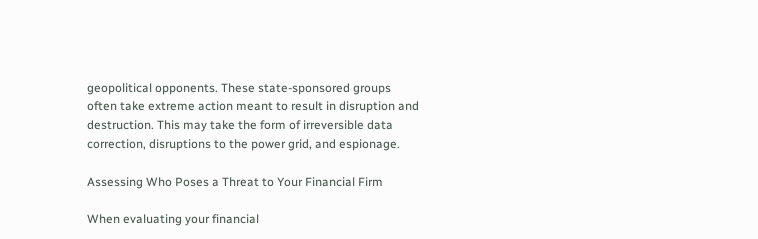geopolitical opponents. These state-sponsored groups often take extreme action meant to result in disruption and destruction. This may take the form of irreversible data correction, disruptions to the power grid, and espionage.

Assessing Who Poses a Threat to Your Financial Firm

When evaluating your financial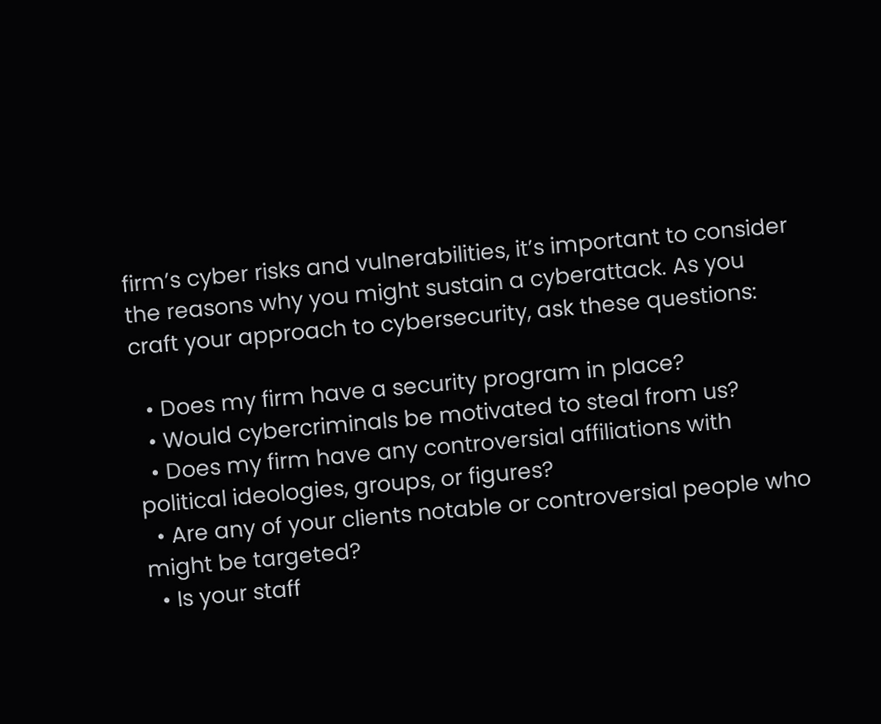firm’s cyber risks and vulnerabilities, it’s important to consider the reasons why you might sustain a cyberattack. As you craft your approach to cybersecurity, ask these questions:

  • Does my firm have a security program in place?
  • Would cybercriminals be motivated to steal from us?
  • Does my firm have any controversial affiliations with political ideologies, groups, or figures?
  • Are any of your clients notable or controversial people who might be targeted?
  • Is your staff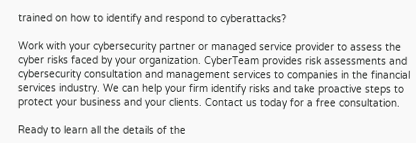trained on how to identify and respond to cyberattacks?

Work with your cybersecurity partner or managed service provider to assess the cyber risks faced by your organization. CyberTeam provides risk assessments and cybersecurity consultation and management services to companies in the financial services industry. We can help your firm identify risks and take proactive steps to protect your business and your clients. Contact us today for a free consultation.

Ready to learn all the details of the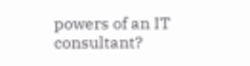powers of an IT consultant?